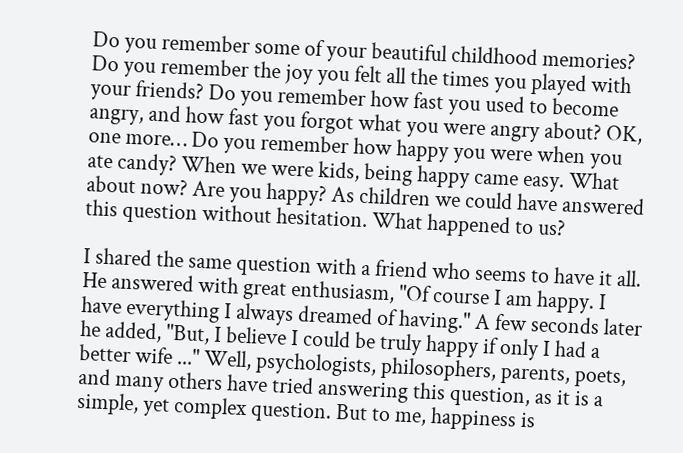Do you remember some of your beautiful childhood memories? Do you remember the joy you felt all the times you played with your friends? Do you remember how fast you used to become angry, and how fast you forgot what you were angry about? OK, one more… Do you remember how happy you were when you ate candy? When we were kids, being happy came easy. What about now? Are you happy? As children we could have answered this question without hesitation. What happened to us?

I shared the same question with a friend who seems to have it all. He answered with great enthusiasm, "Of course I am happy. I have everything I always dreamed of having." A few seconds later he added, "But, I believe I could be truly happy if only I had a better wife ..." Well, psychologists, philosophers, parents, poets, and many others have tried answering this question, as it is a simple, yet complex question. But to me, happiness is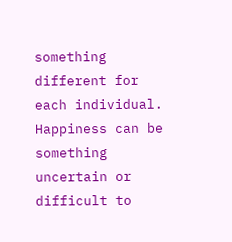something different for each individual. Happiness can be something uncertain or difficult to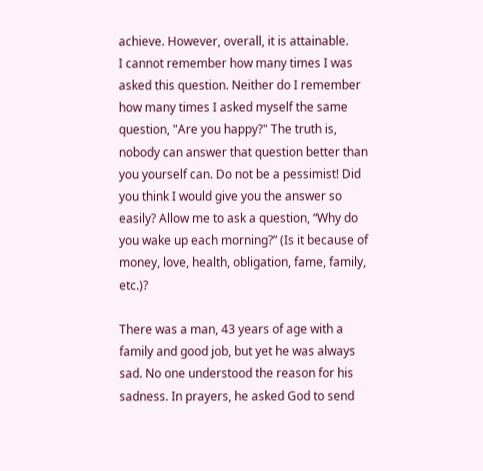achieve. However, overall, it is attainable.
I cannot remember how many times I was asked this question. Neither do I remember how many times I asked myself the same question, "Are you happy?" The truth is, nobody can answer that question better than you yourself can. Do not be a pessimist! Did you think I would give you the answer so easily? Allow me to ask a question, “Why do you wake up each morning?” (Is it because of money, love, health, obligation, fame, family, etc.)?

There was a man, 43 years of age with a family and good job, but yet he was always sad. No one understood the reason for his sadness. In prayers, he asked God to send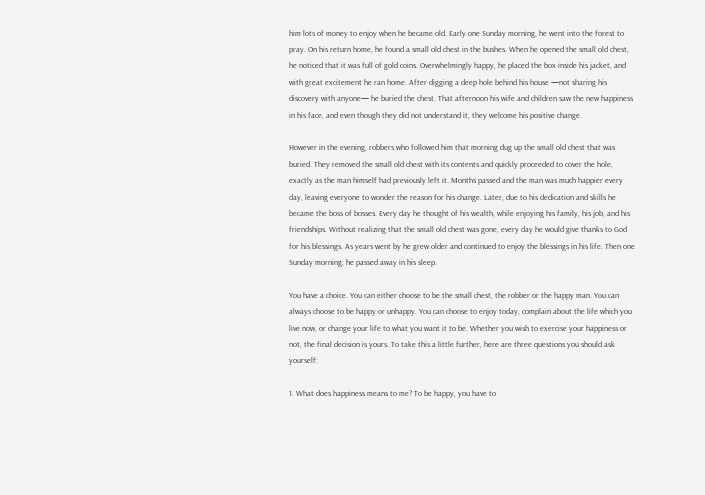him lots of money to enjoy when he became old. Early one Sunday morning, he went into the forest to pray. On his return home, he found a small old chest in the bushes. When he opened the small old chest, he noticed that it was full of gold coins. Overwhelmingly happy, he placed the box inside his jacket, and with great excitement he ran home. After digging a deep hole behind his house —not sharing his discovery with anyone— he buried the chest. That afternoon his wife and children saw the new happiness in his face, and even though they did not understand it, they welcome his positive change.

However in the evening, robbers who followed him that morning dug up the small old chest that was buried. They removed the small old chest with its contents and quickly proceeded to cover the hole, exactly as the man himself had previously left it. Months passed and the man was much happier every day, leaving everyone to wonder the reason for his change. Later, due to his dedication and skills he became the boss of bosses. Every day he thought of his wealth, while enjoying his family, his job, and his friendships. Without realizing that the small old chest was gone, every day he would give thanks to God for his blessings. As years went by he grew older and continued to enjoy the blessings in his life. Then one Sunday morning, he passed away in his sleep.

You have a choice. You can either choose to be the small chest, the robber or the happy man. You can always choose to be happy or unhappy. You can choose to enjoy today, complain about the life which you live now, or change your life to what you want it to be. Whether you wish to exercise your happiness or not, the final decision is yours. To take this a little further, here are three questions you should ask yourself:

1. What does happiness means to me? To be happy, you have to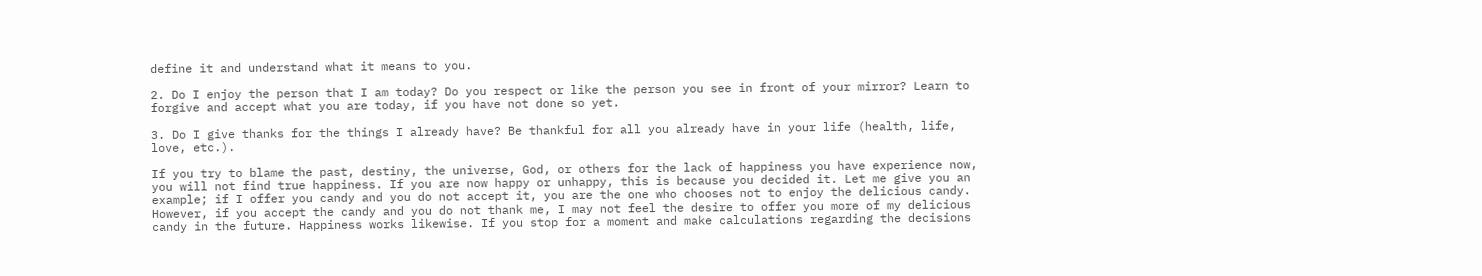define it and understand what it means to you.

2. Do I enjoy the person that I am today? Do you respect or like the person you see in front of your mirror? Learn to forgive and accept what you are today, if you have not done so yet.

3. Do I give thanks for the things I already have? Be thankful for all you already have in your life (health, life, love, etc.).

If you try to blame the past, destiny, the universe, God, or others for the lack of happiness you have experience now, you will not find true happiness. If you are now happy or unhappy, this is because you decided it. Let me give you an example; if I offer you candy and you do not accept it, you are the one who chooses not to enjoy the delicious candy. However, if you accept the candy and you do not thank me, I may not feel the desire to offer you more of my delicious candy in the future. Happiness works likewise. If you stop for a moment and make calculations regarding the decisions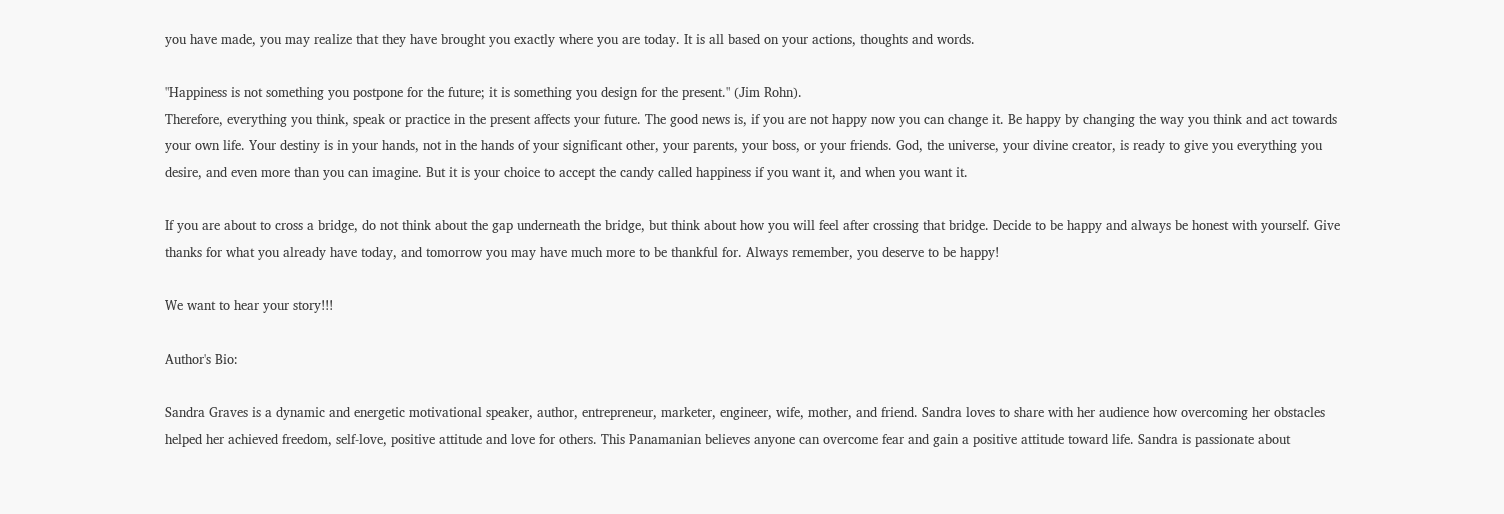you have made, you may realize that they have brought you exactly where you are today. It is all based on your actions, thoughts and words.

"Happiness is not something you postpone for the future; it is something you design for the present." (Jim Rohn).
Therefore, everything you think, speak or practice in the present affects your future. The good news is, if you are not happy now you can change it. Be happy by changing the way you think and act towards your own life. Your destiny is in your hands, not in the hands of your significant other, your parents, your boss, or your friends. God, the universe, your divine creator, is ready to give you everything you desire, and even more than you can imagine. But it is your choice to accept the candy called happiness if you want it, and when you want it.

If you are about to cross a bridge, do not think about the gap underneath the bridge, but think about how you will feel after crossing that bridge. Decide to be happy and always be honest with yourself. Give thanks for what you already have today, and tomorrow you may have much more to be thankful for. Always remember, you deserve to be happy!

We want to hear your story!!!

Author's Bio:

Sandra Graves is a dynamic and energetic motivational speaker, author, entrepreneur, marketer, engineer, wife, mother, and friend. Sandra loves to share with her audience how overcoming her obstacles helped her achieved freedom, self-love, positive attitude and love for others. This Panamanian believes anyone can overcome fear and gain a positive attitude toward life. Sandra is passionate about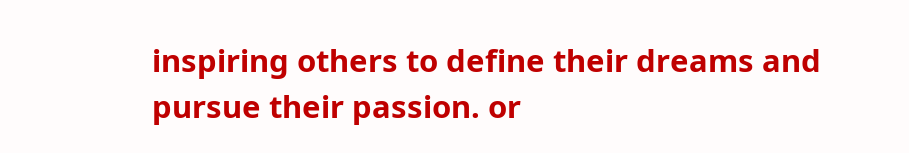inspiring others to define their dreams and pursue their passion. or